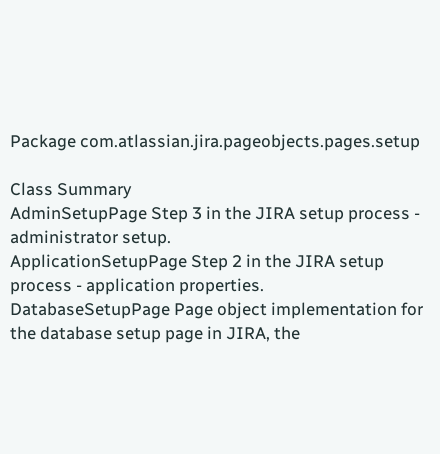Package com.atlassian.jira.pageobjects.pages.setup

Class Summary
AdminSetupPage Step 3 in the JIRA setup process - administrator setup.
ApplicationSetupPage Step 2 in the JIRA setup process - application properties.
DatabaseSetupPage Page object implementation for the database setup page in JIRA, the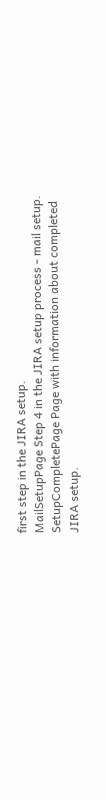first step in the JIRA setup.
MailSetupPage Step 4 in the JIRA setup process - mail setup.
SetupCompletePage Page with information about completed JIRA setup.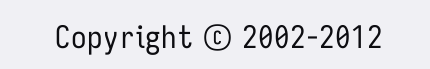Copyright © 2002-2012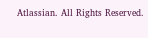Atlassian. All Rights Reserved.